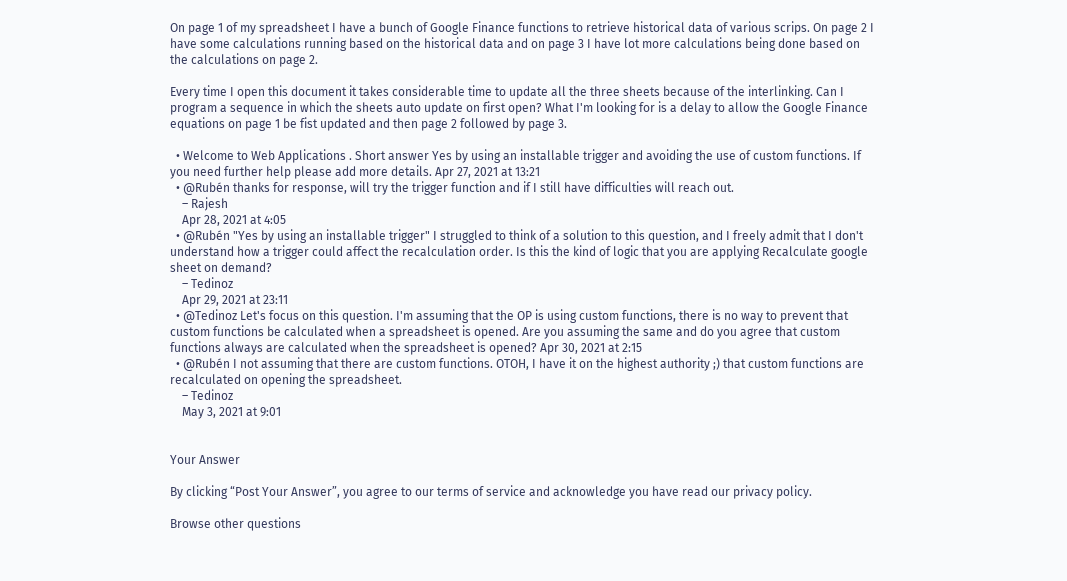On page 1 of my spreadsheet I have a bunch of Google Finance functions to retrieve historical data of various scrips. On page 2 I have some calculations running based on the historical data and on page 3 I have lot more calculations being done based on the calculations on page 2.

Every time I open this document it takes considerable time to update all the three sheets because of the interlinking. Can I program a sequence in which the sheets auto update on first open? What I'm looking for is a delay to allow the Google Finance equations on page 1 be fist updated and then page 2 followed by page 3.

  • Welcome to Web Applications . Short answer Yes by using an installable trigger and avoiding the use of custom functions. If you need further help please add more details. Apr 27, 2021 at 13:21
  • @Rubén thanks for response, will try the trigger function and if I still have difficulties will reach out.
    – Rajesh
    Apr 28, 2021 at 4:05
  • @Rubén "Yes by using an installable trigger" I struggled to think of a solution to this question, and I freely admit that I don't understand how a trigger could affect the recalculation order. Is this the kind of logic that you are applying Recalculate google sheet on demand?
    – Tedinoz
    Apr 29, 2021 at 23:11
  • @Tedinoz Let's focus on this question. I'm assuming that the OP is using custom functions, there is no way to prevent that custom functions be calculated when a spreadsheet is opened. Are you assuming the same and do you agree that custom functions always are calculated when the spreadsheet is opened? Apr 30, 2021 at 2:15
  • @Rubén I not assuming that there are custom functions. OTOH, I have it on the highest authority ;) that custom functions are recalculated on opening the spreadsheet.
    – Tedinoz
    May 3, 2021 at 9:01


Your Answer

By clicking “Post Your Answer”, you agree to our terms of service and acknowledge you have read our privacy policy.

Browse other questions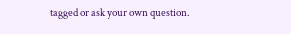tagged or ask your own question.